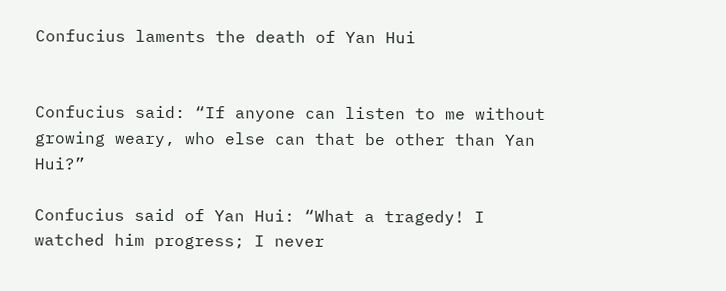Confucius laments the death of Yan Hui


Confucius said: “If anyone can listen to me without growing weary, who else can that be other than Yan Hui?”

Confucius said of Yan Hui: “What a tragedy! I watched him progress; I never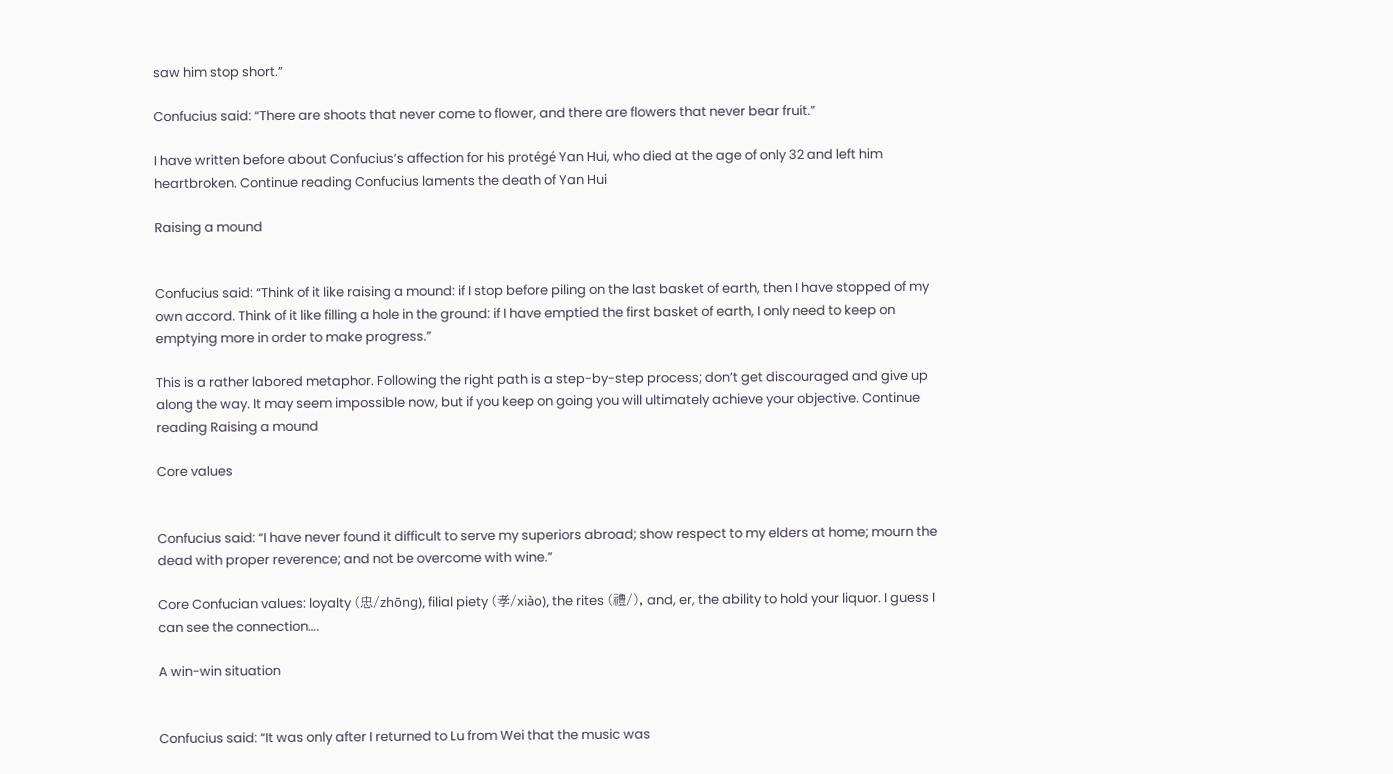saw him stop short.”

Confucius said: “There are shoots that never come to flower, and there are flowers that never bear fruit.”

I have written before about Confucius’s affection for his protégé Yan Hui, who died at the age of only 32 and left him heartbroken. Continue reading Confucius laments the death of Yan Hui

Raising a mound


Confucius said: “Think of it like raising a mound: if I stop before piling on the last basket of earth, then I have stopped of my own accord. Think of it like filling a hole in the ground: if I have emptied the first basket of earth, I only need to keep on emptying more in order to make progress.”

This is a rather labored metaphor. Following the right path is a step-by-step process; don’t get discouraged and give up along the way. It may seem impossible now, but if you keep on going you will ultimately achieve your objective. Continue reading Raising a mound

Core values


Confucius said: “I have never found it difficult to serve my superiors abroad; show respect to my elders at home; mourn the dead with proper reverence; and not be overcome with wine.”

Core Confucian values: loyalty (忠/zhōng), filial piety (孝/xiào), the rites (禮/), and, er, the ability to hold your liquor. I guess I can see the connection….

A win-win situation


Confucius said: “It was only after I returned to Lu from Wei that the music was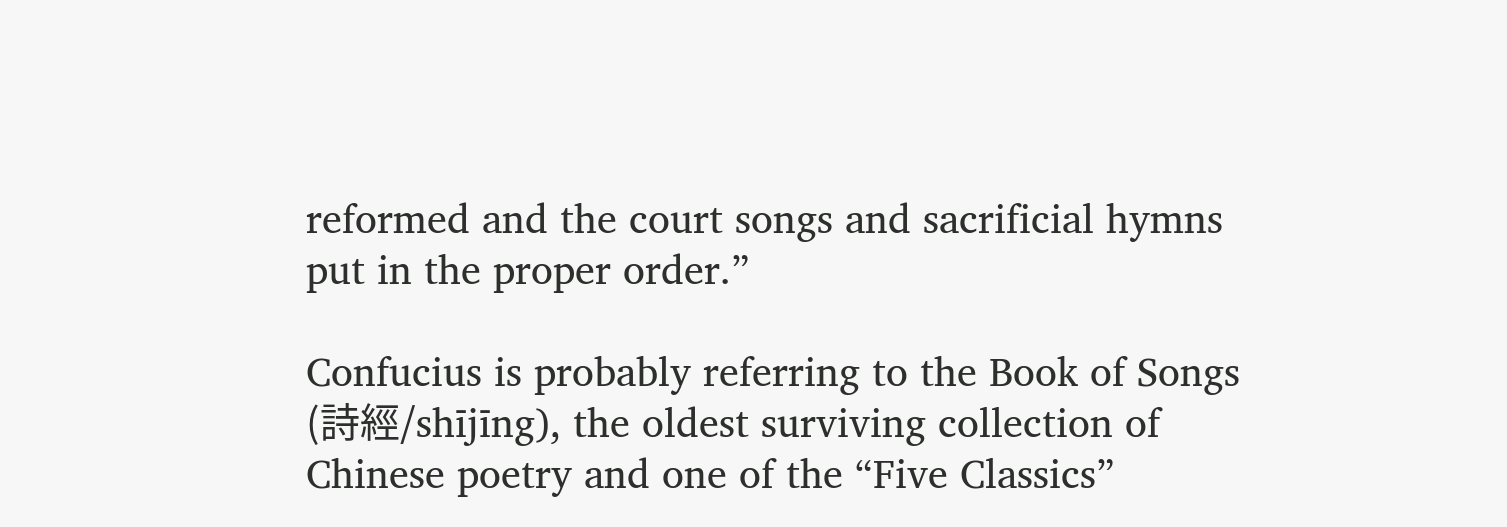reformed and the court songs and sacrificial hymns put in the proper order.”

Confucius is probably referring to the Book of Songs (詩經/shījīng), the oldest surviving collection of Chinese poetry and one of the “Five Classics”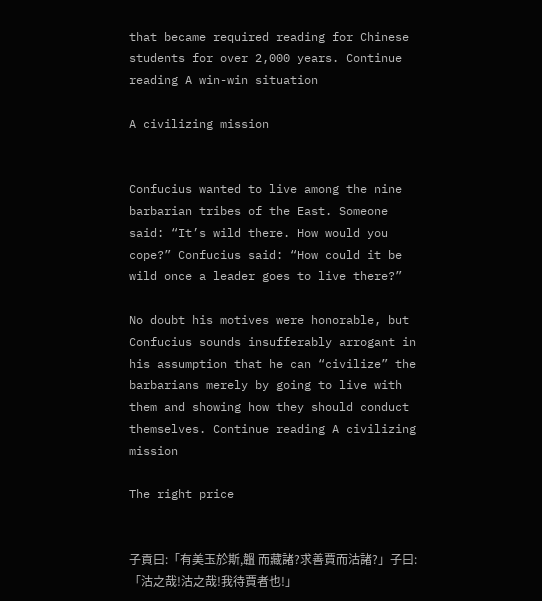that became required reading for Chinese students for over 2,000 years. Continue reading A win-win situation

A civilizing mission


Confucius wanted to live among the nine barbarian tribes of the East. Someone said: “It’s wild there. How would you cope?” Confucius said: “How could it be wild once a leader goes to live there?”

No doubt his motives were honorable, but Confucius sounds insufferably arrogant in his assumption that he can “civilize” the barbarians merely by going to live with them and showing how they should conduct themselves. Continue reading A civilizing mission

The right price


子貢曰:「有美玉於斯,韞 而藏諸?求善賈而沽諸?」子曰:「沽之哉!沽之哉!我待賈者也!」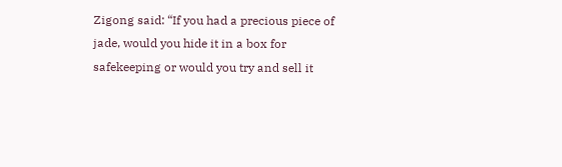Zigong said: “If you had a precious piece of jade, would you hide it in a box for safekeeping or would you try and sell it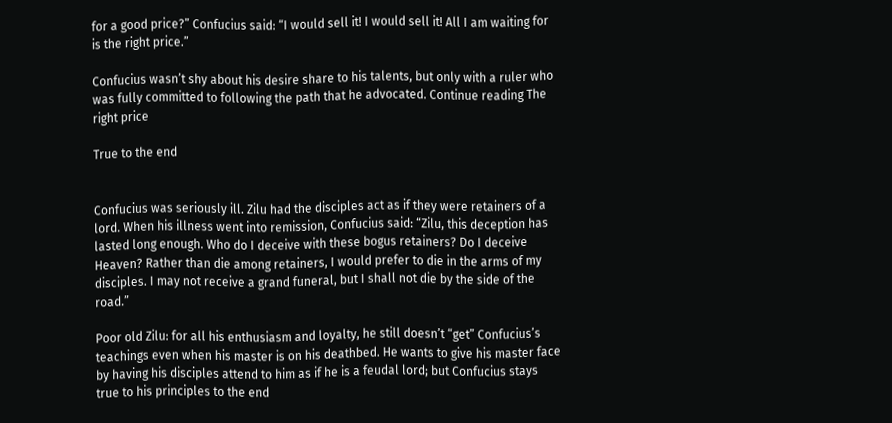for a good price?” Confucius said: “I would sell it! I would sell it! All I am waiting for is the right price.”

Confucius wasn’t shy about his desire share to his talents, but only with a ruler who was fully committed to following the path that he advocated. Continue reading The right price

True to the end


Confucius was seriously ill. Zilu had the disciples act as if they were retainers of a lord. When his illness went into remission, Confucius said: “Zilu, this deception has lasted long enough. Who do I deceive with these bogus retainers? Do I deceive Heaven? Rather than die among retainers, I would prefer to die in the arms of my disciples. I may not receive a grand funeral, but I shall not die by the side of the road.”

Poor old Zilu: for all his enthusiasm and loyalty, he still doesn’t “get” Confucius’s teachings even when his master is on his deathbed. He wants to give his master face by having his disciples attend to him as if he is a feudal lord; but Confucius stays true to his principles to the end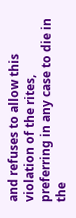and refuses to allow this violation of the rites, preferring in any case to die in the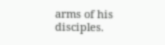arms of his disciples.